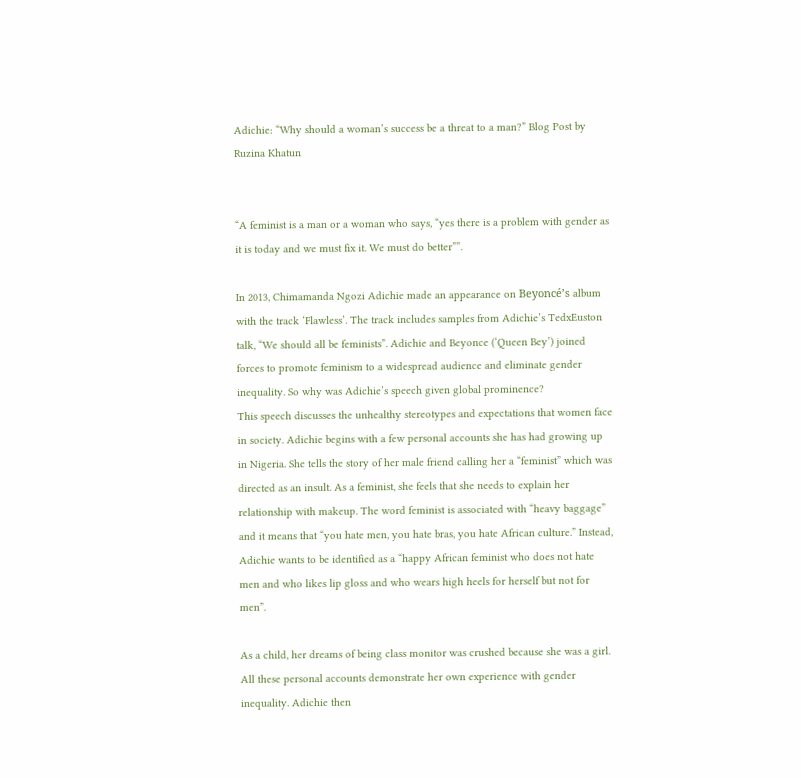Adichie: “Why should a woman’s success be a threat to a man?” Blog Post by Ruzina Khatun


“A feminist is a man or a woman who says, “yes there is a problem with gender as it is today and we must fix it. We must do better””.

In 2013, Chimamanda Ngozi Adichie made an appearance on Beyoncé’s album with the track ‘Flawless’. The track includes samples from Adichie’s TedxEuston talk, “We should all be feminists”. Adichie and Beyonce (‘Queen Bey’) joined forces to promote feminism to a widespread audience and eliminate gender inequality. So why was Adichie’s speech given global prominence?
This speech discusses the unhealthy stereotypes and expectations that women face in society. Adichie begins with a few personal accounts she has had growing up in Nigeria. She tells the story of her male friend calling her a “feminist” which was directed as an insult. As a feminist, she feels that she needs to explain her relationship with makeup. The word feminist is associated with “heavy baggage” and it means that “you hate men, you hate bras, you hate African culture.” Instead, Adichie wants to be identified as a “happy African feminist who does not hate men and who likes lip gloss and who wears high heels for herself but not for men”.

As a child, her dreams of being class monitor was crushed because she was a girl. All these personal accounts demonstrate her own experience with gender inequality. Adichie then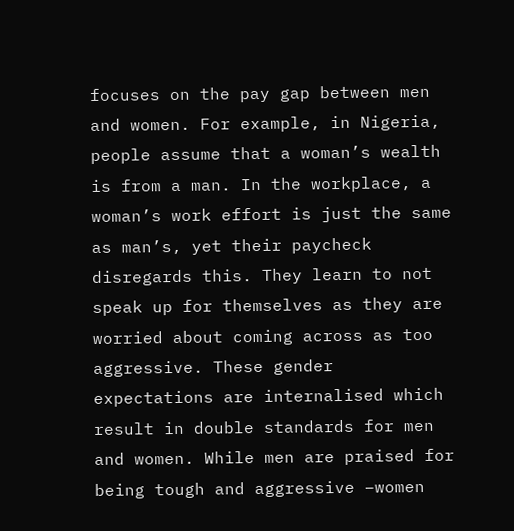focuses on the pay gap between men and women. For example, in Nigeria, people assume that a woman’s wealth is from a man. In the workplace, a woman’s work effort is just the same as man’s, yet their paycheck disregards this. They learn to not speak up for themselves as they are worried about coming across as too aggressive. These gender expectations are internalised which result in double standards for men and women. While men are praised for being tough and aggressive –women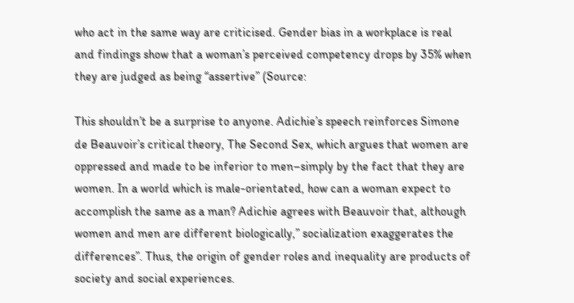who act in the same way are criticised. Gender bias in a workplace is real and findings show that a woman’s perceived competency drops by 35% when they are judged as being “assertive” (Source:

This shouldn’t be a surprise to anyone. Adichie’s speech reinforces Simone de Beauvoir’s critical theory, The Second Sex, which argues that women are oppressed and made to be inferior to men–simply by the fact that they are women. In a world which is male-orientated, how can a woman expect to accomplish the same as a man? Adichie agrees with Beauvoir that, although women and men are different biologically,” socialization exaggerates the differences”. Thus, the origin of gender roles and inequality are products of society and social experiences.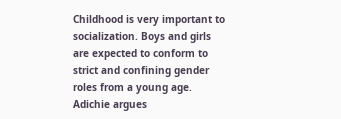Childhood is very important to socialization. Boys and girls are expected to conform to strict and confining gender roles from a young age. Adichie argues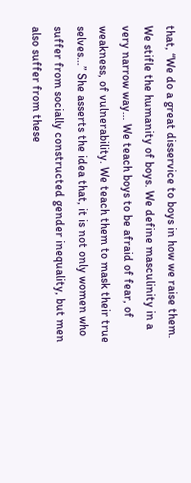that, “We do a great disservice to boys in how we raise them. We stifle the humanity of boys. We define masculinity in a very narrow way… We teach boys to be afraid of fear, of weakness, of vulnerability. We teach them to mask their true selves…” She asserts the idea that, it is not only women who suffer from socially constructed gender inequality, but men also suffer from these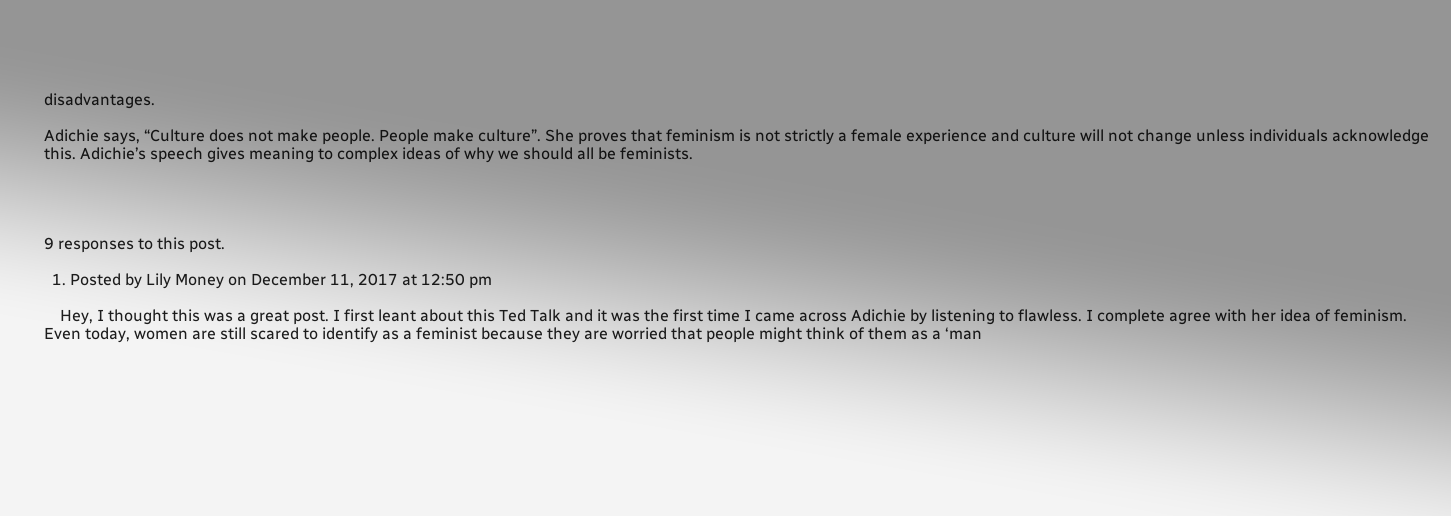disadvantages.

Adichie says, “Culture does not make people. People make culture”. She proves that feminism is not strictly a female experience and culture will not change unless individuals acknowledge this. Adichie’s speech gives meaning to complex ideas of why we should all be feminists.




9 responses to this post.

  1. Posted by Lily Money on December 11, 2017 at 12:50 pm

    Hey, I thought this was a great post. I first leant about this Ted Talk and it was the first time I came across Adichie by listening to flawless. I complete agree with her idea of feminism. Even today, women are still scared to identify as a feminist because they are worried that people might think of them as a ‘man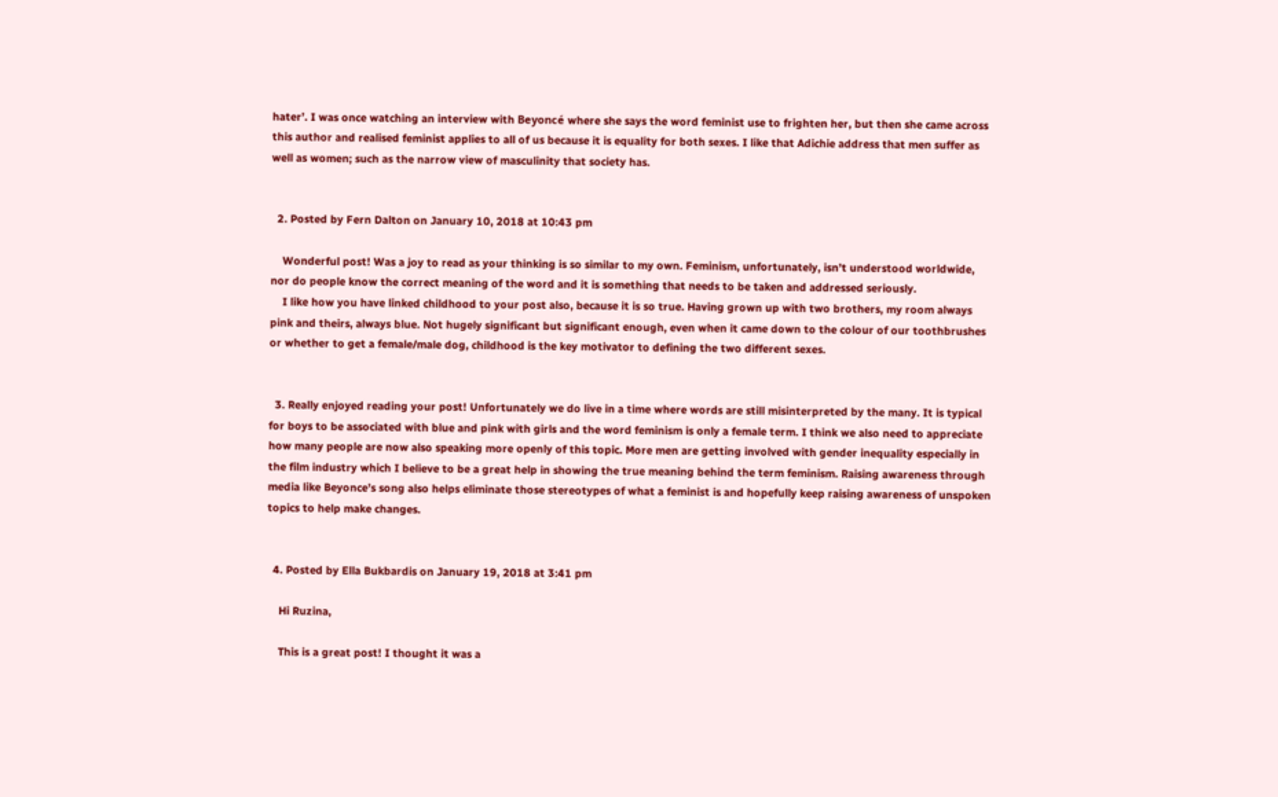hater’. I was once watching an interview with Beyoncé where she says the word feminist use to frighten her, but then she came across this author and realised feminist applies to all of us because it is equality for both sexes. I like that Adichie address that men suffer as well as women; such as the narrow view of masculinity that society has.


  2. Posted by Fern Dalton on January 10, 2018 at 10:43 pm

    Wonderful post! Was a joy to read as your thinking is so similar to my own. Feminism, unfortunately, isn’t understood worldwide, nor do people know the correct meaning of the word and it is something that needs to be taken and addressed seriously.
    I like how you have linked childhood to your post also, because it is so true. Having grown up with two brothers, my room always pink and theirs, always blue. Not hugely significant but significant enough, even when it came down to the colour of our toothbrushes or whether to get a female/male dog, childhood is the key motivator to defining the two different sexes.


  3. Really enjoyed reading your post! Unfortunately we do live in a time where words are still misinterpreted by the many. It is typical for boys to be associated with blue and pink with girls and the word feminism is only a female term. I think we also need to appreciate how many people are now also speaking more openly of this topic. More men are getting involved with gender inequality especially in the film industry which I believe to be a great help in showing the true meaning behind the term feminism. Raising awareness through media like Beyonce’s song also helps eliminate those stereotypes of what a feminist is and hopefully keep raising awareness of unspoken topics to help make changes.


  4. Posted by Ella Bukbardis on January 19, 2018 at 3:41 pm

    Hi Ruzina,

    This is a great post! I thought it was a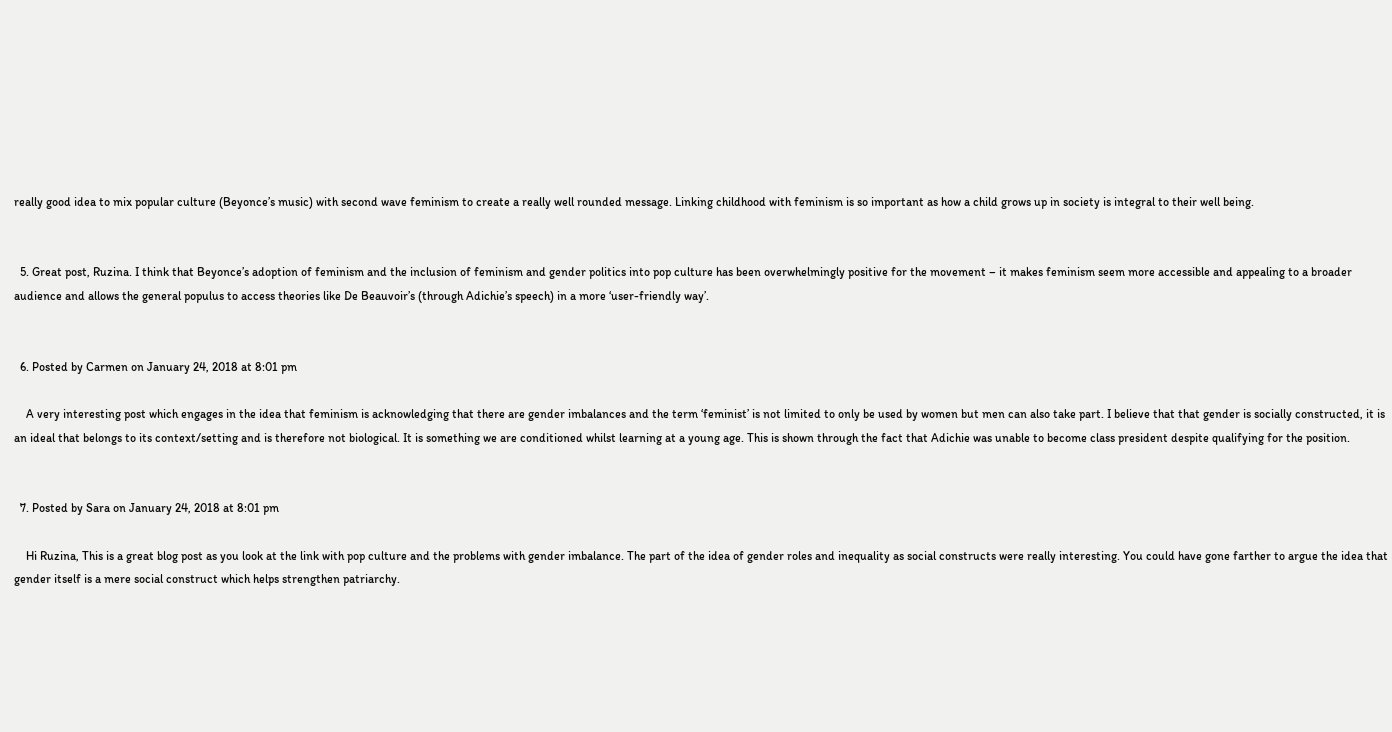really good idea to mix popular culture (Beyonce’s music) with second wave feminism to create a really well rounded message. Linking childhood with feminism is so important as how a child grows up in society is integral to their well being.


  5. Great post, Ruzina. I think that Beyonce’s adoption of feminism and the inclusion of feminism and gender politics into pop culture has been overwhelmingly positive for the movement – it makes feminism seem more accessible and appealing to a broader audience and allows the general populus to access theories like De Beauvoir’s (through Adichie’s speech) in a more ‘user-friendly way’.


  6. Posted by Carmen on January 24, 2018 at 8:01 pm

    A very interesting post which engages in the idea that feminism is acknowledging that there are gender imbalances and the term ‘feminist’ is not limited to only be used by women but men can also take part. I believe that that gender is socially constructed, it is an ideal that belongs to its context/setting and is therefore not biological. It is something we are conditioned whilst learning at a young age. This is shown through the fact that Adichie was unable to become class president despite qualifying for the position.


  7. Posted by Sara on January 24, 2018 at 8:01 pm

    Hi Ruzina, This is a great blog post as you look at the link with pop culture and the problems with gender imbalance. The part of the idea of gender roles and inequality as social constructs were really interesting. You could have gone farther to argue the idea that gender itself is a mere social construct which helps strengthen patriarchy.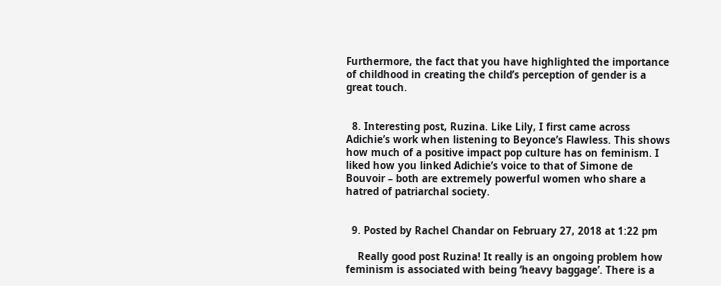Furthermore, the fact that you have highlighted the importance of childhood in creating the child’s perception of gender is a great touch.


  8. Interesting post, Ruzina. Like Lily, I first came across Adichie’s work when listening to Beyonce’s Flawless. This shows how much of a positive impact pop culture has on feminism. I liked how you linked Adichie’s voice to that of Simone de Bouvoir – both are extremely powerful women who share a hatred of patriarchal society.


  9. Posted by Rachel Chandar on February 27, 2018 at 1:22 pm

    Really good post Ruzina! It really is an ongoing problem how feminism is associated with being ‘heavy baggage’. There is a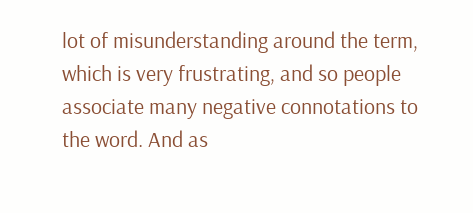lot of misunderstanding around the term, which is very frustrating, and so people associate many negative connotations to the word. And as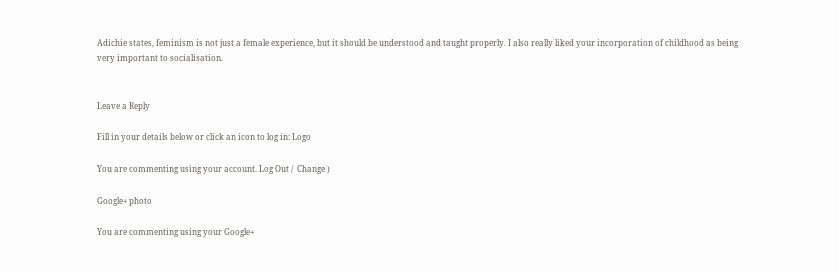Adichie states, feminism is not just a female experience, but it should be understood and taught properly. I also really liked your incorporation of childhood as being very important to socialisation.


Leave a Reply

Fill in your details below or click an icon to log in: Logo

You are commenting using your account. Log Out /  Change )

Google+ photo

You are commenting using your Google+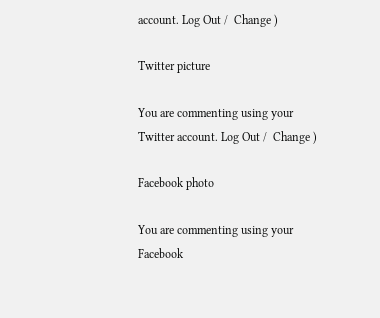account. Log Out /  Change )

Twitter picture

You are commenting using your Twitter account. Log Out /  Change )

Facebook photo

You are commenting using your Facebook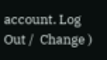account. Log Out /  Change )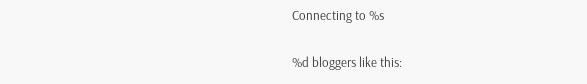Connecting to %s

%d bloggers like this: